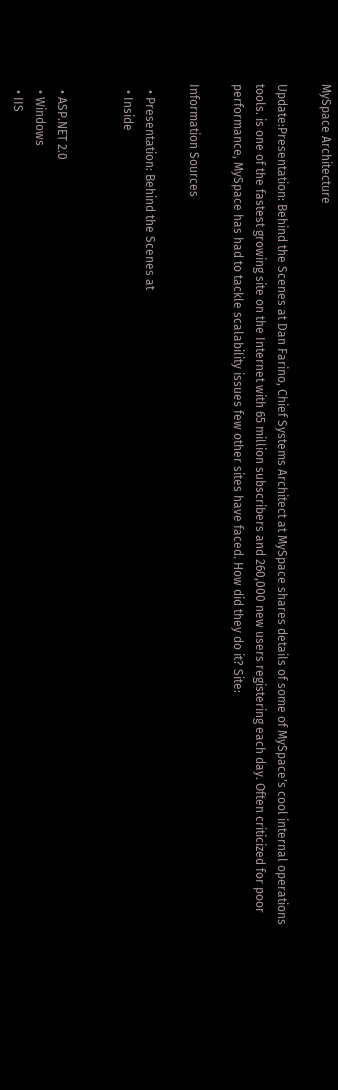MySpace Architecture

Update:Presentation: Behind the Scenes at Dan Farino, Chief Systems Architect at MySpace shares details of some of MySpace's cool internal operations tools. is one of the fastest growing site on the Internet with 65 million subscribers and 260,000 new users registering each day. Often criticized for poor performance, MySpace has had to tackle scalability issues few other sites have faced. How did they do it? Site:

Information Sources

  • Presentation: Behind the Scenes at
  • Inside


  • ASP.NET 2.0
  • Windows
  • IIS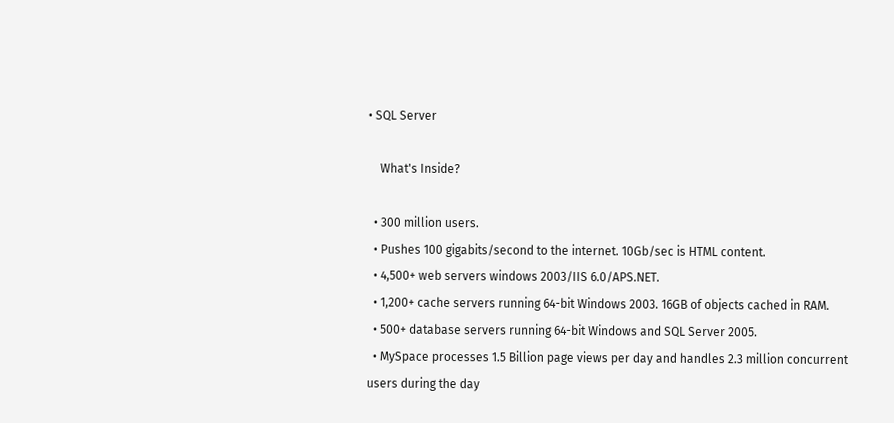• SQL Server

    What's Inside?

  • 300 million users.
  • Pushes 100 gigabits/second to the internet. 10Gb/sec is HTML content.
  • 4,500+ web servers windows 2003/IIS 6.0/APS.NET.
  • 1,200+ cache servers running 64-bit Windows 2003. 16GB of objects cached in RAM.
  • 500+ database servers running 64-bit Windows and SQL Server 2005.
  • MySpace processes 1.5 Billion page views per day and handles 2.3 million concurrent users during the day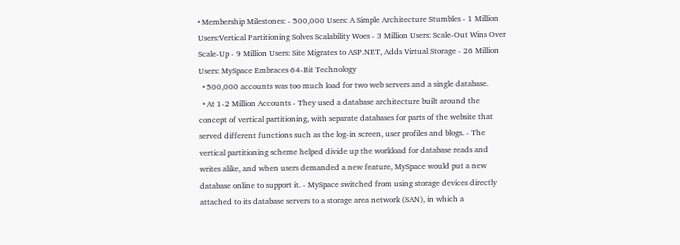• Membership Milestones: - 500,000 Users: A Simple Architecture Stumbles - 1 Million Users:Vertical Partitioning Solves Scalability Woes - 3 Million Users: Scale-Out Wins Over Scale-Up - 9 Million Users: Site Migrates to ASP.NET, Adds Virtual Storage - 26 Million Users: MySpace Embraces 64-Bit Technology
  • 500,000 accounts was too much load for two web servers and a single database.
  • At 1-2 Million Accounts - They used a database architecture built around the concept of vertical partitioning, with separate databases for parts of the website that served different functions such as the log-in screen, user profiles and blogs. - The vertical partitioning scheme helped divide up the workload for database reads and writes alike, and when users demanded a new feature, MySpace would put a new database online to support it. - MySpace switched from using storage devices directly attached to its database servers to a storage area network (SAN), in which a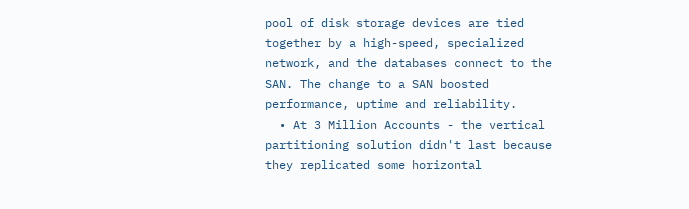pool of disk storage devices are tied together by a high-speed, specialized network, and the databases connect to the SAN. The change to a SAN boosted performance, uptime and reliability.
  • At 3 Million Accounts - the vertical partitioning solution didn't last because they replicated some horizontal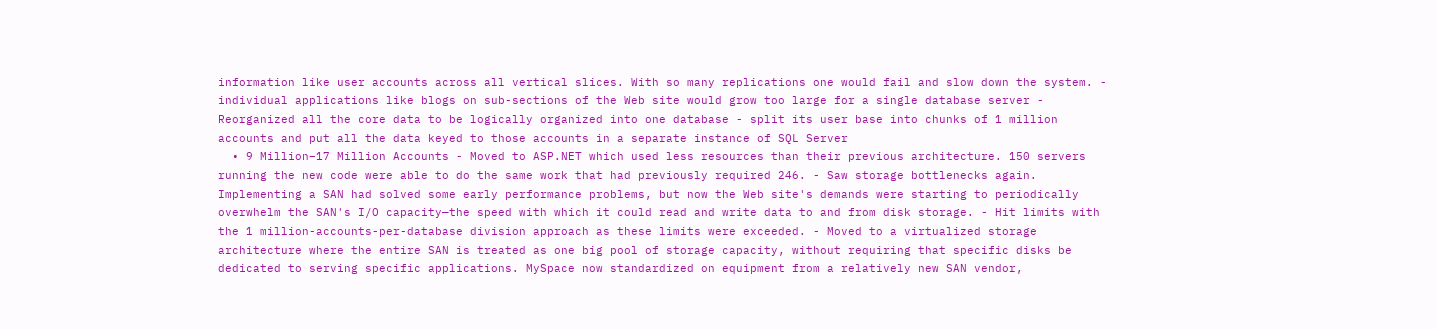information like user accounts across all vertical slices. With so many replications one would fail and slow down the system. - individual applications like blogs on sub-sections of the Web site would grow too large for a single database server - Reorganized all the core data to be logically organized into one database - split its user base into chunks of 1 million accounts and put all the data keyed to those accounts in a separate instance of SQL Server
  • 9 Million–17 Million Accounts - Moved to ASP.NET which used less resources than their previous architecture. 150 servers running the new code were able to do the same work that had previously required 246. - Saw storage bottlenecks again. Implementing a SAN had solved some early performance problems, but now the Web site's demands were starting to periodically overwhelm the SAN's I/O capacity—the speed with which it could read and write data to and from disk storage. - Hit limits with the 1 million-accounts-per-database division approach as these limits were exceeded. - Moved to a virtualized storage architecture where the entire SAN is treated as one big pool of storage capacity, without requiring that specific disks be dedicated to serving specific applications. MySpace now standardized on equipment from a relatively new SAN vendor,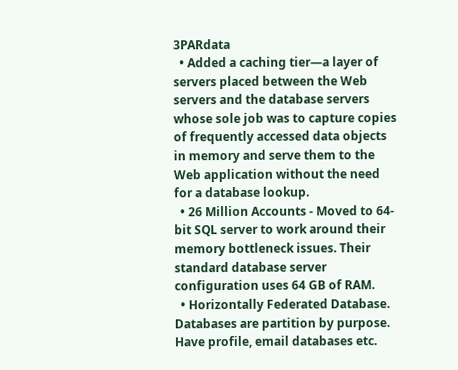3PARdata
  • Added a caching tier—a layer of servers placed between the Web servers and the database servers whose sole job was to capture copies of frequently accessed data objects in memory and serve them to the Web application without the need for a database lookup.
  • 26 Million Accounts - Moved to 64-bit SQL server to work around their memory bottleneck issues. Their standard database server configuration uses 64 GB of RAM.
  • Horizontally Federated Database. Databases are partition by purpose. Have profile, email databases etc.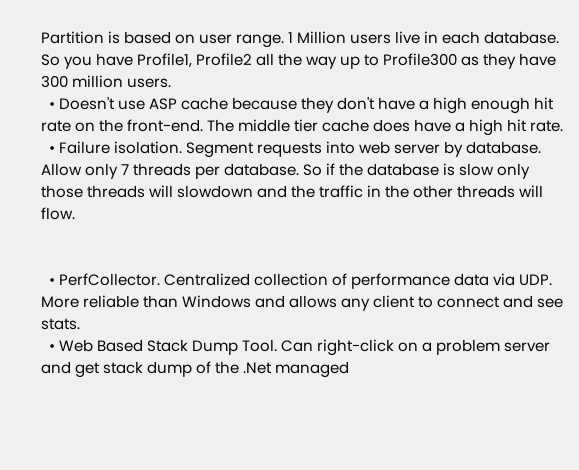Partition is based on user range. 1 Million users live in each database. So you have Profile1, Profile2 all the way up to Profile300 as they have 300 million users.
  • Doesn't use ASP cache because they don't have a high enough hit rate on the front-end. The middle tier cache does have a high hit rate.
  • Failure isolation. Segment requests into web server by database. Allow only 7 threads per database. So if the database is slow only those threads will slowdown and the traffic in the other threads will flow.


  • PerfCollector. Centralized collection of performance data via UDP. More reliable than Windows and allows any client to connect and see stats.
  • Web Based Stack Dump Tool. Can right-click on a problem server and get stack dump of the .Net managed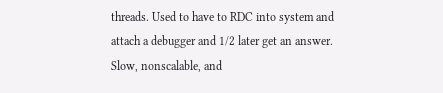threads. Used to have to RDC into system and attach a debugger and 1/2 later get an answer. Slow, nonscalable, and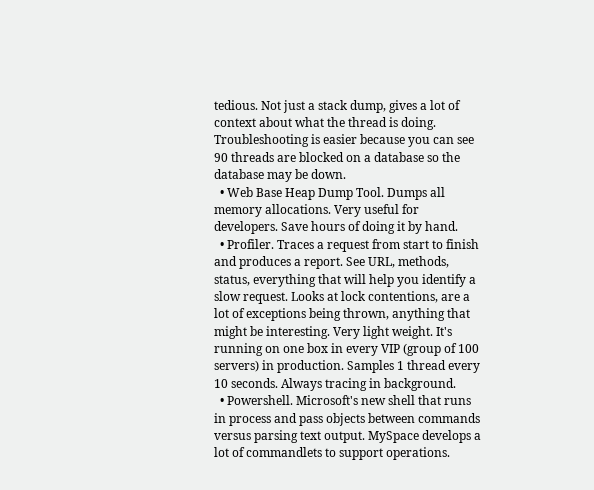tedious. Not just a stack dump, gives a lot of context about what the thread is doing. Troubleshooting is easier because you can see 90 threads are blocked on a database so the database may be down.
  • Web Base Heap Dump Tool. Dumps all memory allocations. Very useful for developers. Save hours of doing it by hand.
  • Profiler. Traces a request from start to finish and produces a report. See URL, methods, status, everything that will help you identify a slow request. Looks at lock contentions, are a lot of exceptions being thrown, anything that might be interesting. Very light weight. It's running on one box in every VIP (group of 100 servers) in production. Samples 1 thread every 10 seconds. Always tracing in background.
  • Powershell. Microsoft's new shell that runs in process and pass objects between commands versus parsing text output. MySpace develops a lot of commandlets to support operations.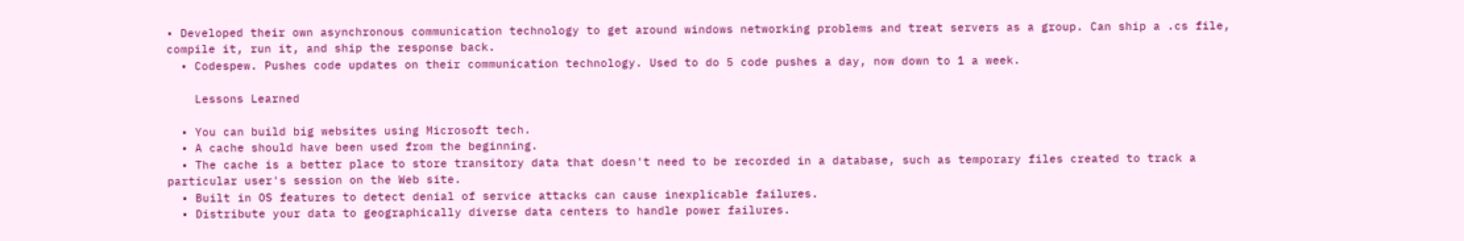• Developed their own asynchronous communication technology to get around windows networking problems and treat servers as a group. Can ship a .cs file, compile it, run it, and ship the response back.
  • Codespew. Pushes code updates on their communication technology. Used to do 5 code pushes a day, now down to 1 a week.

    Lessons Learned

  • You can build big websites using Microsoft tech.
  • A cache should have been used from the beginning.
  • The cache is a better place to store transitory data that doesn't need to be recorded in a database, such as temporary files created to track a particular user's session on the Web site.
  • Built in OS features to detect denial of service attacks can cause inexplicable failures.
  • Distribute your data to geographically diverse data centers to handle power failures.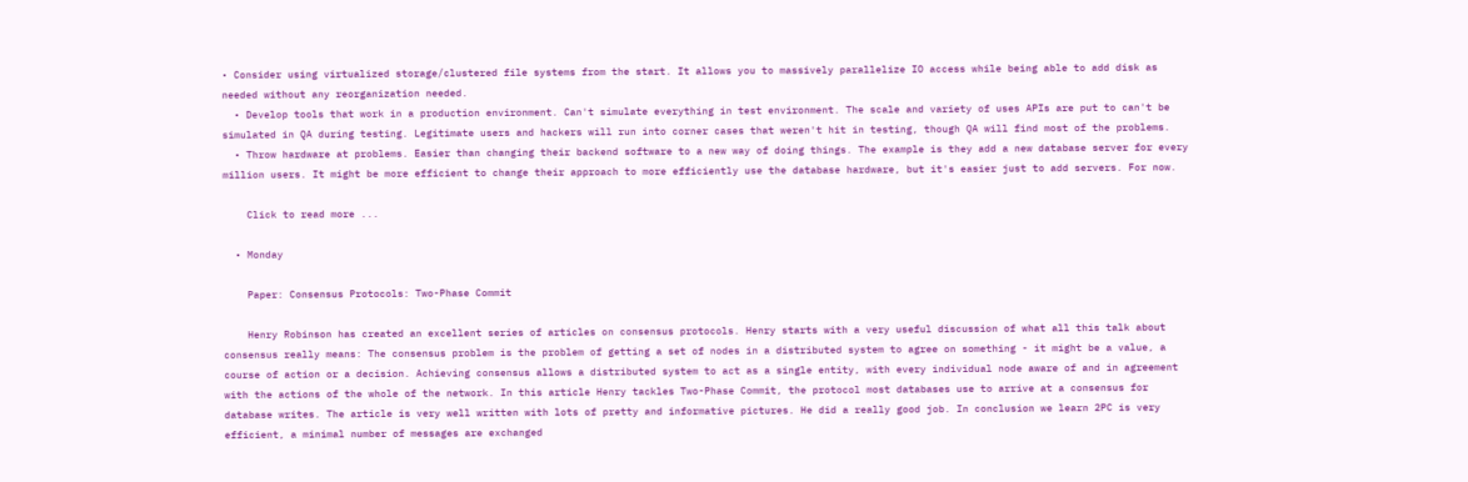• Consider using virtualized storage/clustered file systems from the start. It allows you to massively parallelize IO access while being able to add disk as needed without any reorganization needed.
  • Develop tools that work in a production environment. Can't simulate everything in test environment. The scale and variety of uses APIs are put to can't be simulated in QA during testing. Legitimate users and hackers will run into corner cases that weren't hit in testing, though QA will find most of the problems.
  • Throw hardware at problems. Easier than changing their backend software to a new way of doing things. The example is they add a new database server for every million users. It might be more efficient to change their approach to more efficiently use the database hardware, but it's easier just to add servers. For now.

    Click to read more ...

  • Monday

    Paper: Consensus Protocols: Two-Phase Commit

    Henry Robinson has created an excellent series of articles on consensus protocols. Henry starts with a very useful discussion of what all this talk about consensus really means: The consensus problem is the problem of getting a set of nodes in a distributed system to agree on something - it might be a value, a course of action or a decision. Achieving consensus allows a distributed system to act as a single entity, with every individual node aware of and in agreement with the actions of the whole of the network. In this article Henry tackles Two-Phase Commit, the protocol most databases use to arrive at a consensus for database writes. The article is very well written with lots of pretty and informative pictures. He did a really good job. In conclusion we learn 2PC is very efficient, a minimal number of messages are exchanged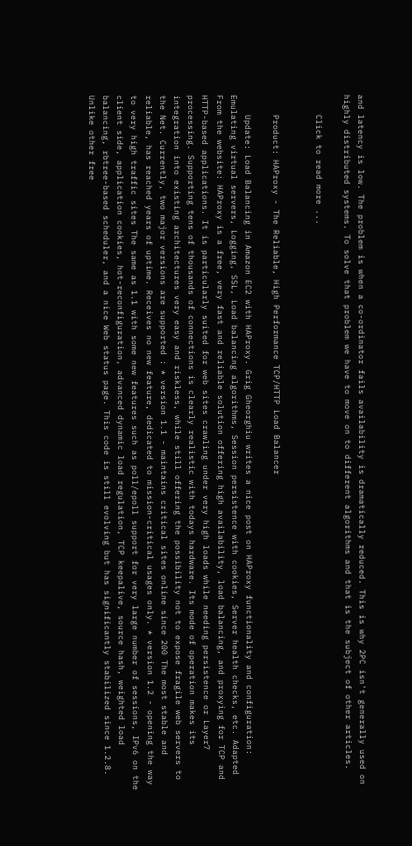and latency is low. The problem is when a co-ordinator fails availability is dramatically reduced. This is why 2PC isn't generally used on highly distributed systems. To solve that problem we have to move on to different algorithms and that is the subject of other articles.

    Click to read more ...


    Product: HAProxy - The Reliable, High Performance TCP/HTTP Load Balancer

    Update: Load Balancing in Amazon EC2 with HAProxy. Grig Gheorghiu writes a nice post on HAProxy functionality and configuration: Emulating virtual servers, Logging, SSL, Load balancing algorithms, Session persistence with cookies, Server health checks, etc. Adapted From the website: HAProxy is a free, very fast and reliable solution offering high availability, load balancing, and proxying for TCP and HTTP-based applications. It is particularly suited for web sites crawling under very high loads while needing persistence or Layer7 processing. Supporting tens of thousands of connections is clearly realistic with todays hardware. Its mode of operation makes its integration into existing architectures very easy and riskless, while still offering the possibility not to expose fragile web servers to the Net. Currently, two major versions are supported : * version 1.1 - maintains critical sites online since 200 The most stable and reliable, has reached years of uptime. Receives no new feature, dedicated to mission-critical usages only. * version 1.2 - opening the way to very high traffic sites The same as 1.1 with some new features such as poll/epoll support for very large number of sessions, IPv6 on the client side, application cookies, hot-reconfiguration, advanced dynamic load regulation, TCP keepalive, source hash, weighted load balancing, rbtree-based scheduler, and a nice Web status page. This code is still evolving but has significantly stabilized since 1.2.8. Unlike other free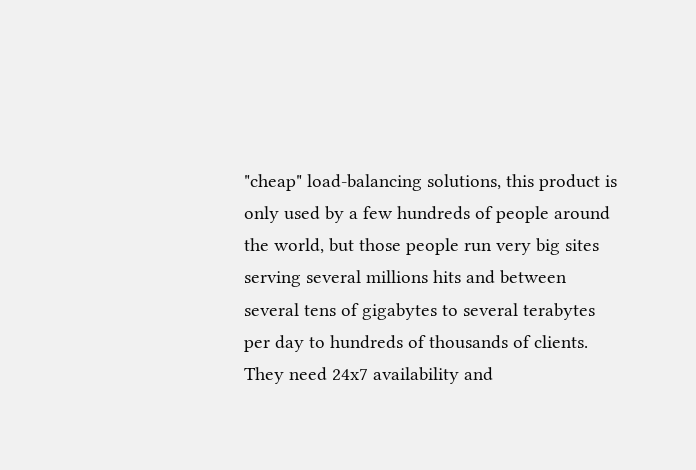"cheap" load-balancing solutions, this product is only used by a few hundreds of people around the world, but those people run very big sites serving several millions hits and between several tens of gigabytes to several terabytes per day to hundreds of thousands of clients. They need 24x7 availability and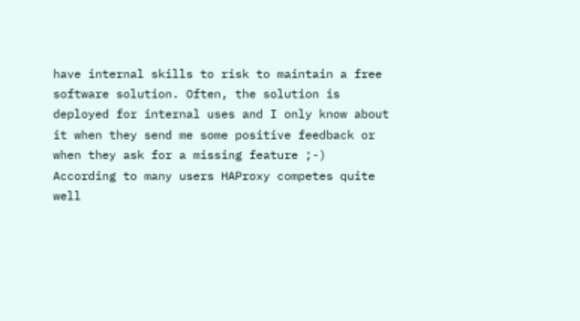have internal skills to risk to maintain a free software solution. Often, the solution is deployed for internal uses and I only know about it when they send me some positive feedback or when they ask for a missing feature ;-) According to many users HAProxy competes quite well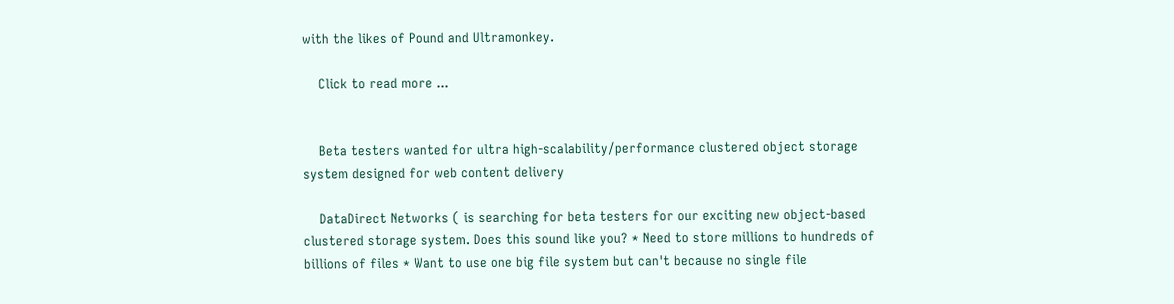with the likes of Pound and Ultramonkey.

    Click to read more ...


    Beta testers wanted for ultra high-scalability/performance clustered object storage system designed for web content delivery

    DataDirect Networks ( is searching for beta testers for our exciting new object-based clustered storage system. Does this sound like you? * Need to store millions to hundreds of billions of files * Want to use one big file system but can't because no single file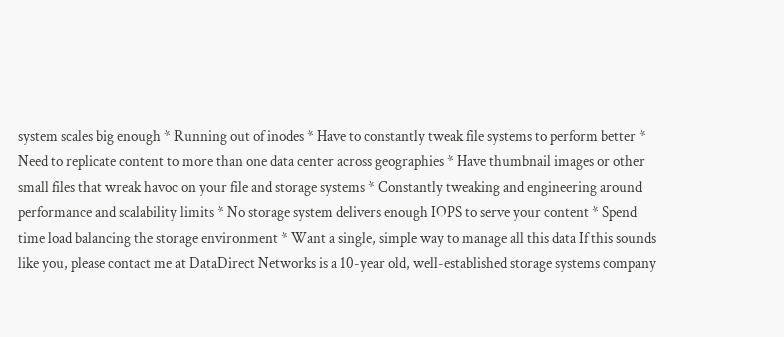system scales big enough * Running out of inodes * Have to constantly tweak file systems to perform better * Need to replicate content to more than one data center across geographies * Have thumbnail images or other small files that wreak havoc on your file and storage systems * Constantly tweaking and engineering around performance and scalability limits * No storage system delivers enough IOPS to serve your content * Spend time load balancing the storage environment * Want a single, simple way to manage all this data If this sounds like you, please contact me at DataDirect Networks is a 10-year old, well-established storage systems company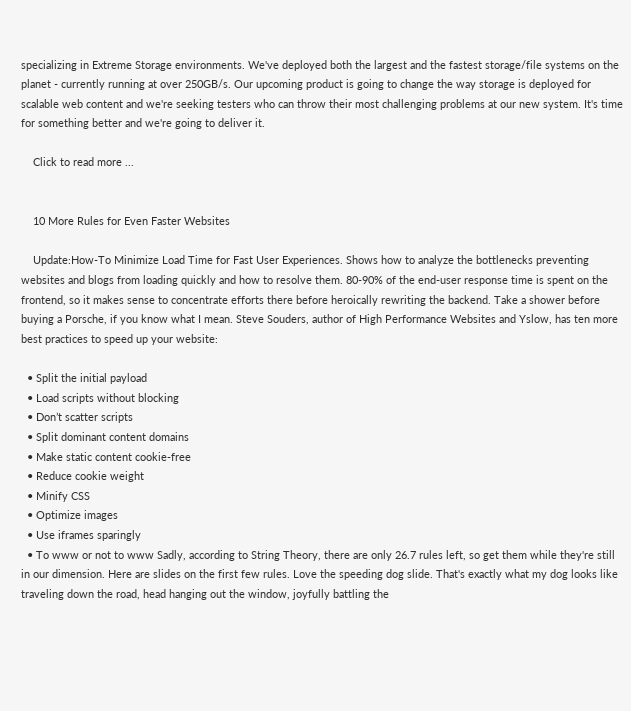specializing in Extreme Storage environments. We've deployed both the largest and the fastest storage/file systems on the planet - currently running at over 250GB/s. Our upcoming product is going to change the way storage is deployed for scalable web content and we're seeking testers who can throw their most challenging problems at our new system. It's time for something better and we're going to deliver it.

    Click to read more ...


    10 More Rules for Even Faster Websites

    Update:How-To Minimize Load Time for Fast User Experiences. Shows how to analyze the bottlenecks preventing websites and blogs from loading quickly and how to resolve them. 80-90% of the end-user response time is spent on the frontend, so it makes sense to concentrate efforts there before heroically rewriting the backend. Take a shower before buying a Porsche, if you know what I mean. Steve Souders, author of High Performance Websites and Yslow, has ten more best practices to speed up your website:

  • Split the initial payload
  • Load scripts without blocking
  • Don’t scatter scripts
  • Split dominant content domains
  • Make static content cookie-free
  • Reduce cookie weight
  • Minify CSS
  • Optimize images
  • Use iframes sparingly
  • To www or not to www Sadly, according to String Theory, there are only 26.7 rules left, so get them while they're still in our dimension. Here are slides on the first few rules. Love the speeding dog slide. That's exactly what my dog looks like traveling down the road, head hanging out the window, joyfully battling the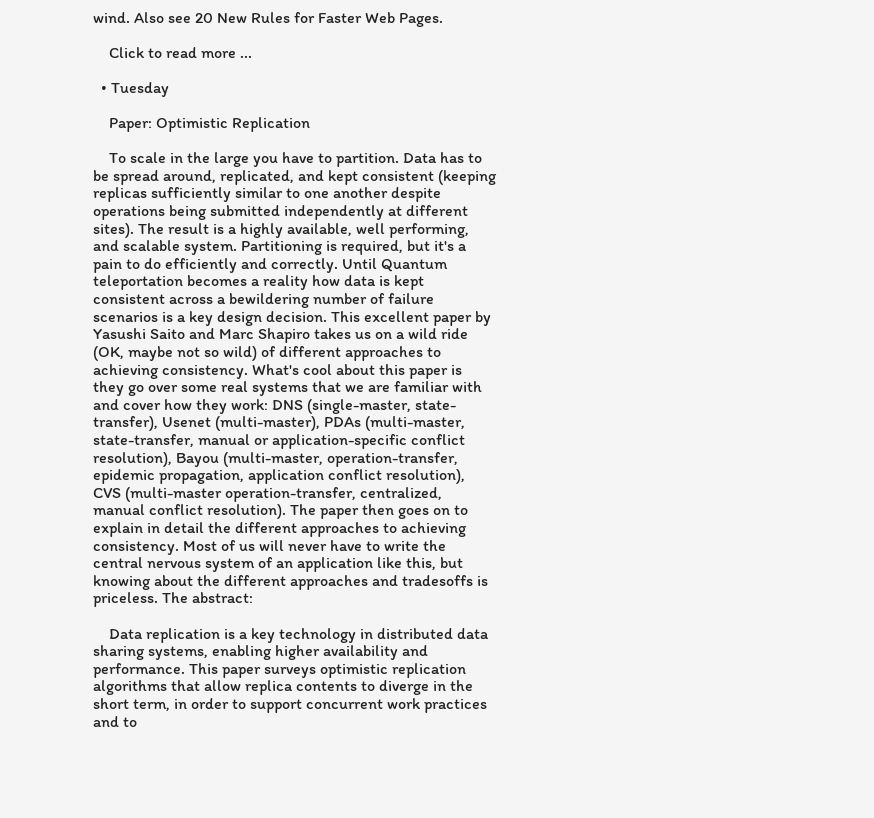wind. Also see 20 New Rules for Faster Web Pages.

    Click to read more ...

  • Tuesday

    Paper: Optimistic Replication

    To scale in the large you have to partition. Data has to be spread around, replicated, and kept consistent (keeping replicas sufficiently similar to one another despite operations being submitted independently at different sites). The result is a highly available, well performing, and scalable system. Partitioning is required, but it's a pain to do efficiently and correctly. Until Quantum teleportation becomes a reality how data is kept consistent across a bewildering number of failure scenarios is a key design decision. This excellent paper by Yasushi Saito and Marc Shapiro takes us on a wild ride (OK, maybe not so wild) of different approaches to achieving consistency. What's cool about this paper is they go over some real systems that we are familiar with and cover how they work: DNS (single-master, state-transfer), Usenet (multi-master), PDAs (multi-master, state-transfer, manual or application-specific conflict resolution), Bayou (multi-master, operation-transfer, epidemic propagation, application conflict resolution), CVS (multi-master operation-transfer, centralized, manual conflict resolution). The paper then goes on to explain in detail the different approaches to achieving consistency. Most of us will never have to write the central nervous system of an application like this, but knowing about the different approaches and tradesoffs is priceless. The abstract:

    Data replication is a key technology in distributed data sharing systems, enabling higher availability and performance. This paper surveys optimistic replication algorithms that allow replica contents to diverge in the short term, in order to support concurrent work practices and to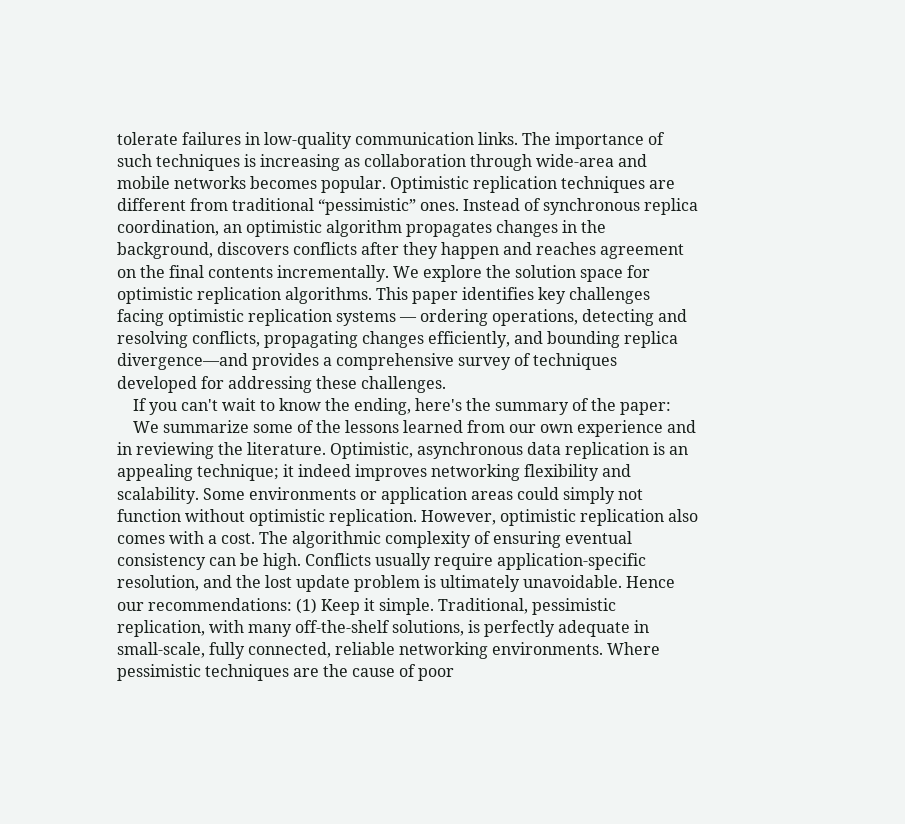tolerate failures in low-quality communication links. The importance of such techniques is increasing as collaboration through wide-area and mobile networks becomes popular. Optimistic replication techniques are different from traditional “pessimistic” ones. Instead of synchronous replica coordination, an optimistic algorithm propagates changes in the background, discovers conflicts after they happen and reaches agreement on the final contents incrementally. We explore the solution space for optimistic replication algorithms. This paper identifies key challenges facing optimistic replication systems — ordering operations, detecting and resolving conflicts, propagating changes efficiently, and bounding replica divergence—and provides a comprehensive survey of techniques developed for addressing these challenges.
    If you can't wait to know the ending, here's the summary of the paper:
    We summarize some of the lessons learned from our own experience and in reviewing the literature. Optimistic, asynchronous data replication is an appealing technique; it indeed improves networking flexibility and scalability. Some environments or application areas could simply not function without optimistic replication. However, optimistic replication also comes with a cost. The algorithmic complexity of ensuring eventual consistency can be high. Conflicts usually require application-specific resolution, and the lost update problem is ultimately unavoidable. Hence our recommendations: (1) Keep it simple. Traditional, pessimistic replication, with many off-the-shelf solutions, is perfectly adequate in small-scale, fully connected, reliable networking environments. Where pessimistic techniques are the cause of poor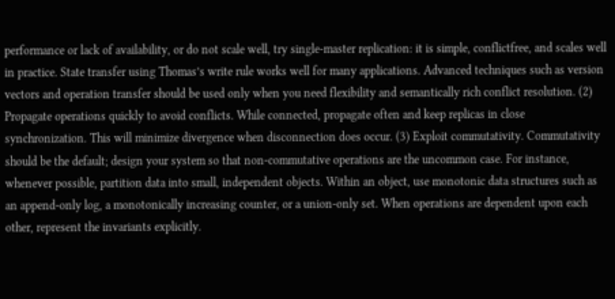performance or lack of availability, or do not scale well, try single-master replication: it is simple, conflictfree, and scales well in practice. State transfer using Thomas’s write rule works well for many applications. Advanced techniques such as version vectors and operation transfer should be used only when you need flexibility and semantically rich conflict resolution. (2) Propagate operations quickly to avoid conflicts. While connected, propagate often and keep replicas in close synchronization. This will minimize divergence when disconnection does occur. (3) Exploit commutativity. Commutativity should be the default; design your system so that non-commutative operations are the uncommon case. For instance, whenever possible, partition data into small, independent objects. Within an object, use monotonic data structures such as an append-only log, a monotonically increasing counter, or a union-only set. When operations are dependent upon each other, represent the invariants explicitly.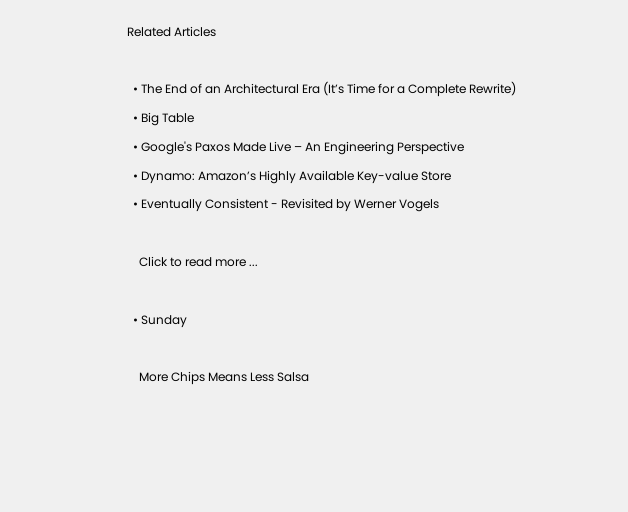Related Articles

  • The End of an Architectural Era (It’s Time for a Complete Rewrite)
  • Big Table
  • Google's Paxos Made Live – An Engineering Perspective
  • Dynamo: Amazon’s Highly Available Key-value Store
  • Eventually Consistent - Revisited by Werner Vogels

    Click to read more ...

  • Sunday

    More Chips Means Less Salsa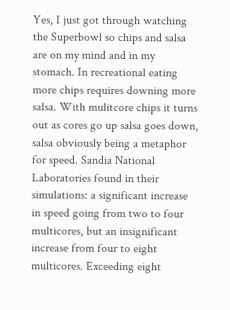Yes, I just got through watching the Superbowl so chips and salsa are on my mind and in my stomach. In recreational eating more chips requires downing more salsa. With mulitcore chips it turns out as cores go up salsa goes down, salsa obviously being a metaphor for speed. Sandia National Laboratories found in their simulations: a significant increase in speed going from two to four multicores, but an insignificant increase from four to eight multicores. Exceeding eight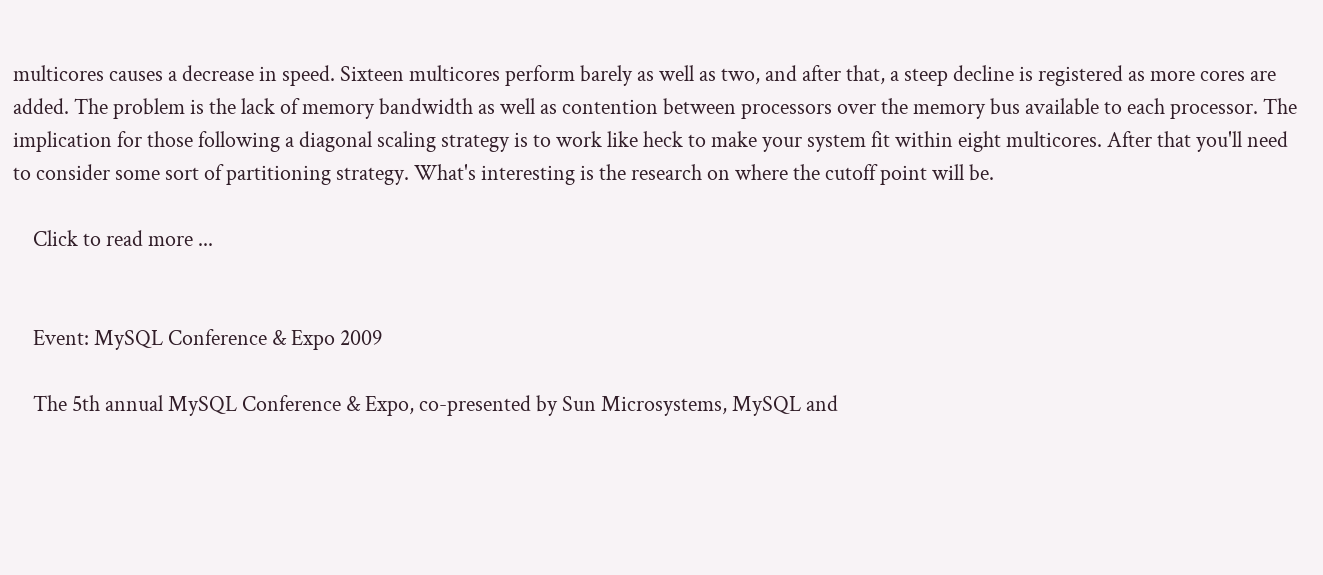multicores causes a decrease in speed. Sixteen multicores perform barely as well as two, and after that, a steep decline is registered as more cores are added. The problem is the lack of memory bandwidth as well as contention between processors over the memory bus available to each processor. The implication for those following a diagonal scaling strategy is to work like heck to make your system fit within eight multicores. After that you'll need to consider some sort of partitioning strategy. What's interesting is the research on where the cutoff point will be.

    Click to read more ...


    Event: MySQL Conference & Expo 2009

    The 5th annual MySQL Conference & Expo, co-presented by Sun Microsystems, MySQL and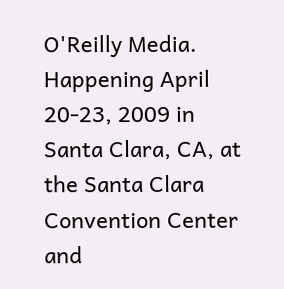O'Reilly Media. Happening April 20-23, 2009 in Santa Clara, CA, at the Santa Clara Convention Center and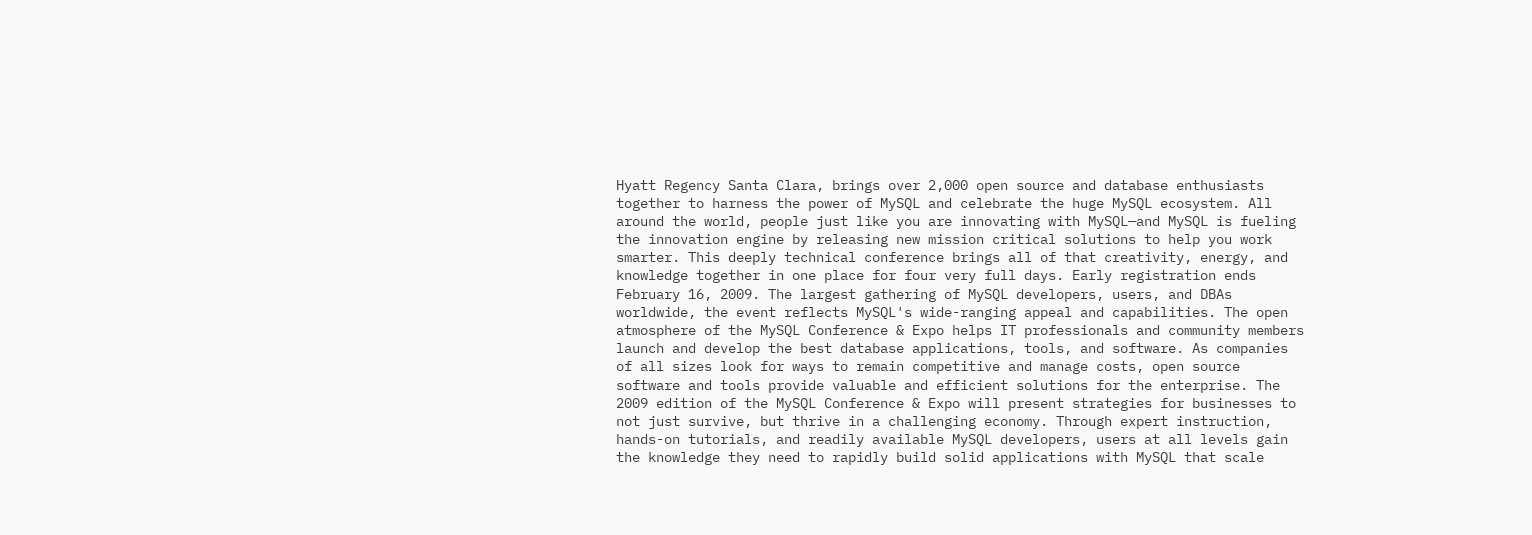Hyatt Regency Santa Clara, brings over 2,000 open source and database enthusiasts together to harness the power of MySQL and celebrate the huge MySQL ecosystem. All around the world, people just like you are innovating with MySQL—and MySQL is fueling the innovation engine by releasing new mission critical solutions to help you work smarter. This deeply technical conference brings all of that creativity, energy, and knowledge together in one place for four very full days. Early registration ends February 16, 2009. The largest gathering of MySQL developers, users, and DBAs worldwide, the event reflects MySQL's wide-ranging appeal and capabilities. The open atmosphere of the MySQL Conference & Expo helps IT professionals and community members launch and develop the best database applications, tools, and software. As companies of all sizes look for ways to remain competitive and manage costs, open source software and tools provide valuable and efficient solutions for the enterprise. The 2009 edition of the MySQL Conference & Expo will present strategies for businesses to not just survive, but thrive in a challenging economy. Through expert instruction, hands-on tutorials, and readily available MySQL developers, users at all levels gain the knowledge they need to rapidly build solid applications with MySQL that scale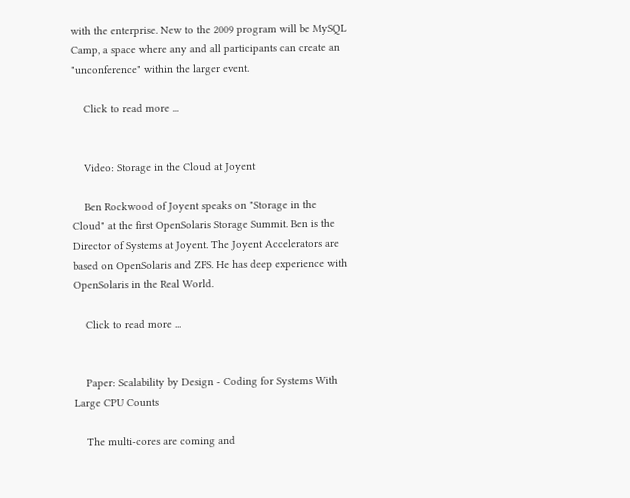with the enterprise. New to the 2009 program will be MySQL Camp, a space where any and all participants can create an "unconference" within the larger event.

    Click to read more ...


    Video: Storage in the Cloud at Joyent

    Ben Rockwood of Joyent speaks on "Storage in the Cloud" at the first OpenSolaris Storage Summit. Ben is the Director of Systems at Joyent. The Joyent Accelerators are based on OpenSolaris and ZFS. He has deep experience with OpenSolaris in the Real World.

    Click to read more ...


    Paper: Scalability by Design - Coding for Systems With Large CPU Counts

    The multi-cores are coming and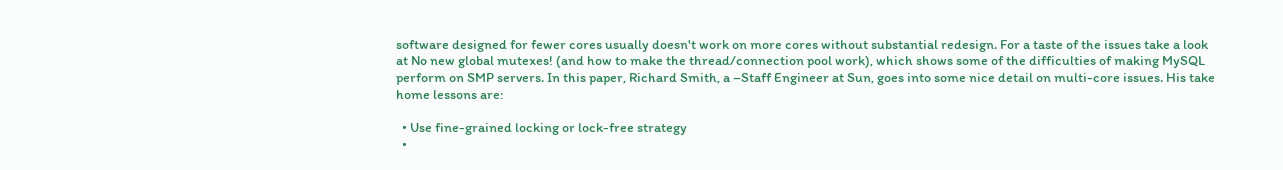software designed for fewer cores usually doesn't work on more cores without substantial redesign. For a taste of the issues take a look at No new global mutexes! (and how to make the thread/connection pool work), which shows some of the difficulties of making MySQL perform on SMP servers. In this paper, Richard Smith, a –Staff Engineer at Sun, goes into some nice detail on multi-core issues. His take home lessons are:

  • Use fine-grained locking or lock-free strategy
  •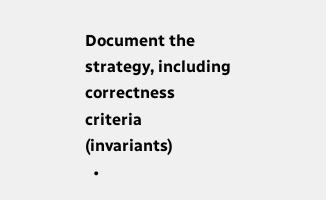Document the strategy, including correctness criteria (invariants)
  •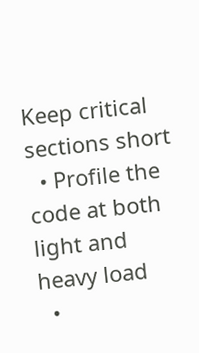Keep critical sections short
  • Profile the code at both light and heavy load
  •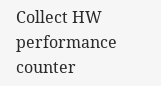Collect HW performance counter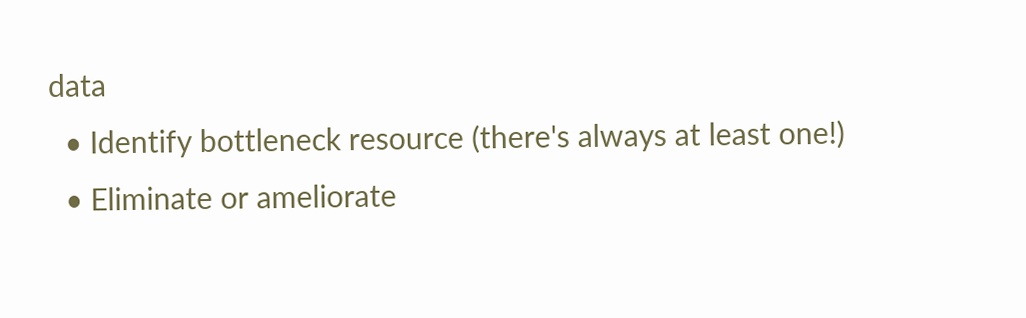data
  • Identify bottleneck resource (there's always at least one!)
  • Eliminate or ameliorate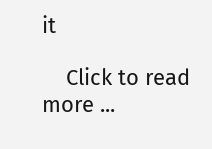it

    Click to read more ...